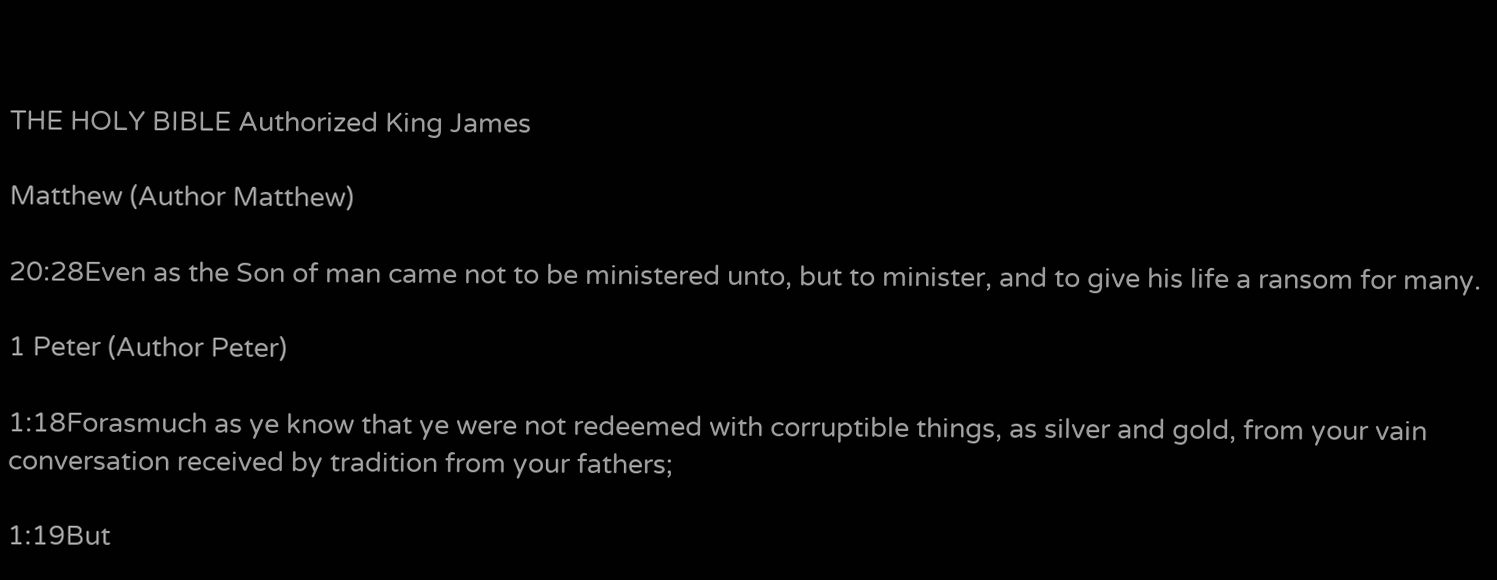THE HOLY BIBLE Authorized King James

Matthew (Author Matthew)

20:28Even as the Son of man came not to be ministered unto, but to minister, and to give his life a ransom for many.

1 Peter (Author Peter)

1:18Forasmuch as ye know that ye were not redeemed with corruptible things, as silver and gold, from your vain conversation received by tradition from your fathers;

1:19But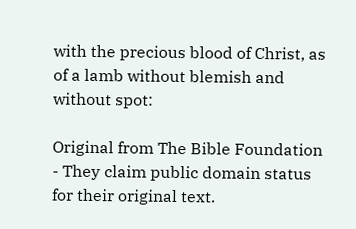with the precious blood of Christ, as of a lamb without blemish and without spot:

Original from The Bible Foundation - They claim public domain status for their original text.